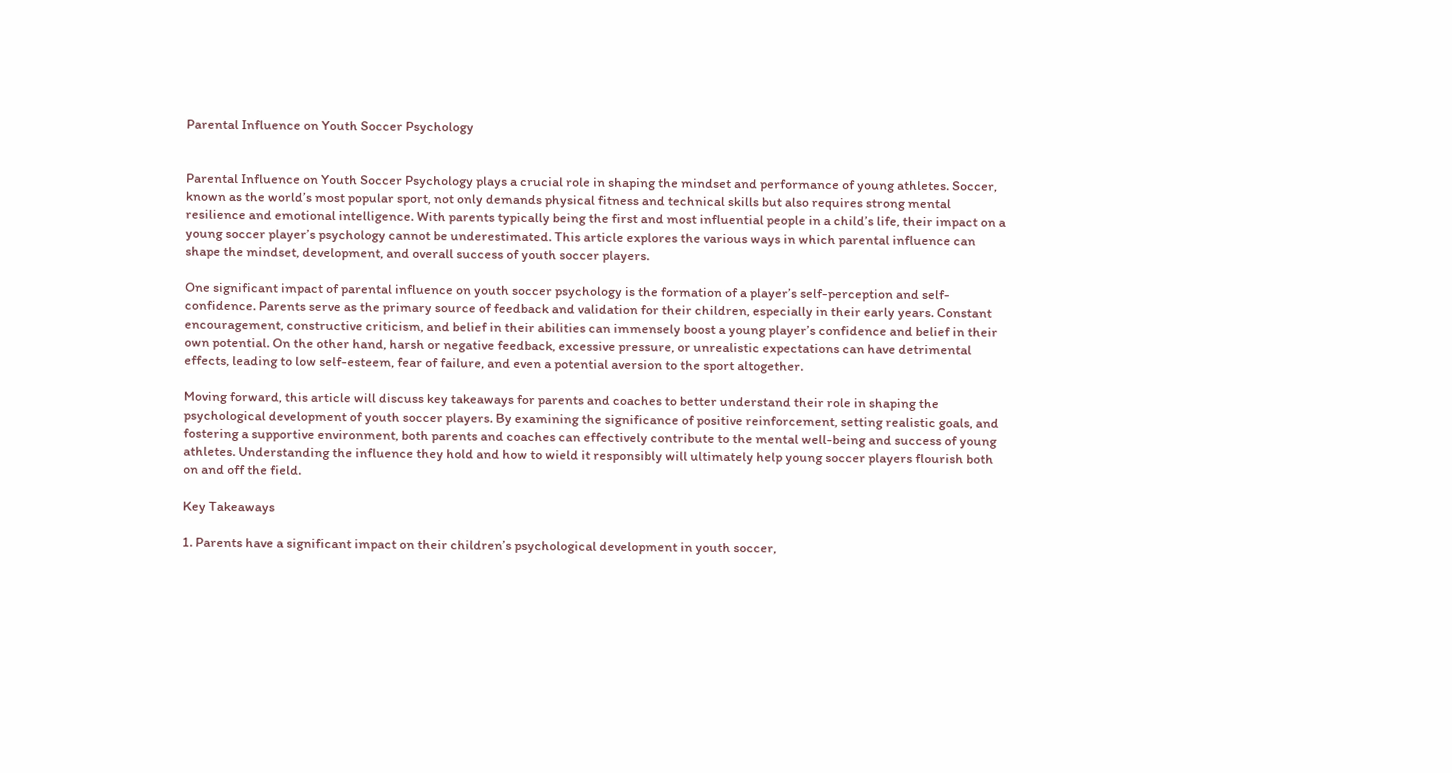Parental Influence on Youth Soccer Psychology


Parental Influence on Youth Soccer Psychology plays a crucial role in shaping the mindset and performance of young athletes. Soccer, known as the world’s most popular sport, not only demands physical fitness and technical skills but also requires strong mental resilience and emotional intelligence. With parents typically being the first and most influential people in a child’s life, their impact on a young soccer player’s psychology cannot be underestimated. This article explores the various ways in which parental influence can shape the mindset, development, and overall success of youth soccer players.

One significant impact of parental influence on youth soccer psychology is the formation of a player’s self-perception and self-confidence. Parents serve as the primary source of feedback and validation for their children, especially in their early years. Constant encouragement, constructive criticism, and belief in their abilities can immensely boost a young player’s confidence and belief in their own potential. On the other hand, harsh or negative feedback, excessive pressure, or unrealistic expectations can have detrimental effects, leading to low self-esteem, fear of failure, and even a potential aversion to the sport altogether.

Moving forward, this article will discuss key takeaways for parents and coaches to better understand their role in shaping the psychological development of youth soccer players. By examining the significance of positive reinforcement, setting realistic goals, and fostering a supportive environment, both parents and coaches can effectively contribute to the mental well-being and success of young athletes. Understanding the influence they hold and how to wield it responsibly will ultimately help young soccer players flourish both on and off the field.

Key Takeaways

1. Parents have a significant impact on their children’s psychological development in youth soccer,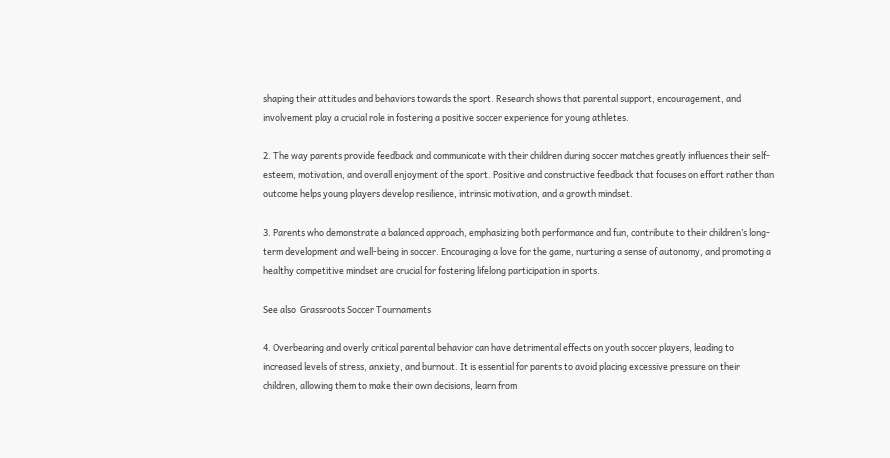shaping their attitudes and behaviors towards the sport. Research shows that parental support, encouragement, and involvement play a crucial role in fostering a positive soccer experience for young athletes.

2. The way parents provide feedback and communicate with their children during soccer matches greatly influences their self-esteem, motivation, and overall enjoyment of the sport. Positive and constructive feedback that focuses on effort rather than outcome helps young players develop resilience, intrinsic motivation, and a growth mindset.

3. Parents who demonstrate a balanced approach, emphasizing both performance and fun, contribute to their children’s long-term development and well-being in soccer. Encouraging a love for the game, nurturing a sense of autonomy, and promoting a healthy competitive mindset are crucial for fostering lifelong participation in sports.

See also  Grassroots Soccer Tournaments

4. Overbearing and overly critical parental behavior can have detrimental effects on youth soccer players, leading to increased levels of stress, anxiety, and burnout. It is essential for parents to avoid placing excessive pressure on their children, allowing them to make their own decisions, learn from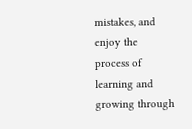mistakes, and enjoy the process of learning and growing through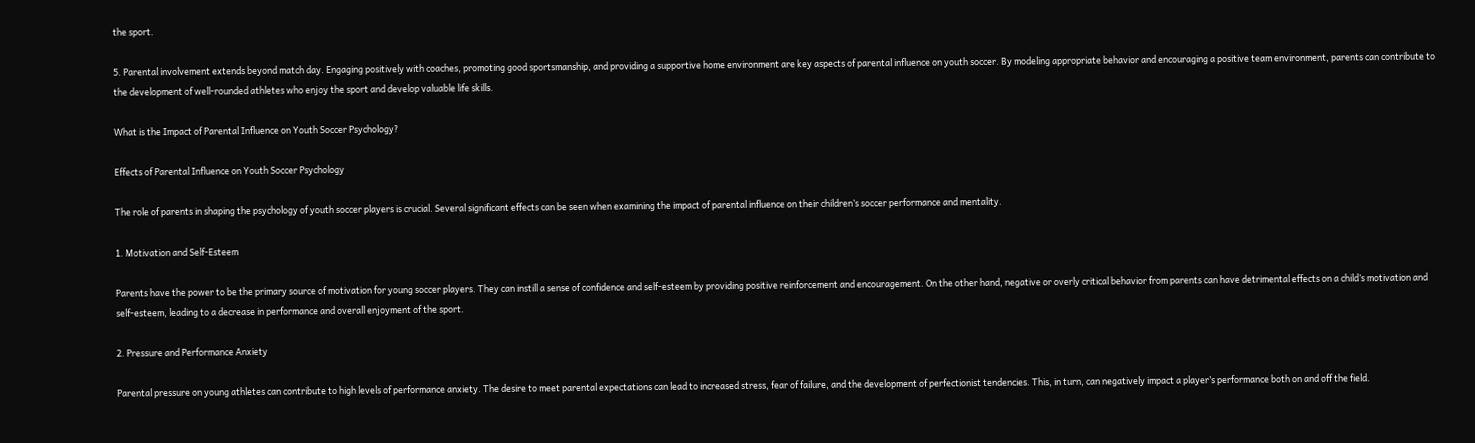the sport.

5. Parental involvement extends beyond match day. Engaging positively with coaches, promoting good sportsmanship, and providing a supportive home environment are key aspects of parental influence on youth soccer. By modeling appropriate behavior and encouraging a positive team environment, parents can contribute to the development of well-rounded athletes who enjoy the sport and develop valuable life skills.

What is the Impact of Parental Influence on Youth Soccer Psychology?

Effects of Parental Influence on Youth Soccer Psychology

The role of parents in shaping the psychology of youth soccer players is crucial. Several significant effects can be seen when examining the impact of parental influence on their children’s soccer performance and mentality.

1. Motivation and Self-Esteem

Parents have the power to be the primary source of motivation for young soccer players. They can instill a sense of confidence and self-esteem by providing positive reinforcement and encouragement. On the other hand, negative or overly critical behavior from parents can have detrimental effects on a child’s motivation and self-esteem, leading to a decrease in performance and overall enjoyment of the sport.

2. Pressure and Performance Anxiety

Parental pressure on young athletes can contribute to high levels of performance anxiety. The desire to meet parental expectations can lead to increased stress, fear of failure, and the development of perfectionist tendencies. This, in turn, can negatively impact a player’s performance both on and off the field.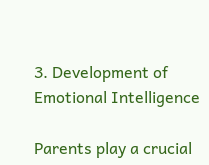3. Development of Emotional Intelligence

Parents play a crucial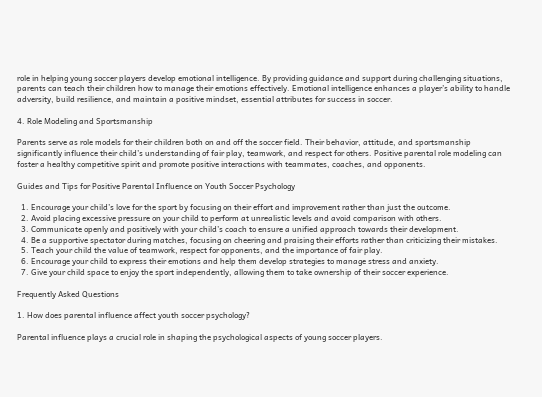role in helping young soccer players develop emotional intelligence. By providing guidance and support during challenging situations, parents can teach their children how to manage their emotions effectively. Emotional intelligence enhances a player’s ability to handle adversity, build resilience, and maintain a positive mindset, essential attributes for success in soccer.

4. Role Modeling and Sportsmanship

Parents serve as role models for their children both on and off the soccer field. Their behavior, attitude, and sportsmanship significantly influence their child’s understanding of fair play, teamwork, and respect for others. Positive parental role modeling can foster a healthy competitive spirit and promote positive interactions with teammates, coaches, and opponents.

Guides and Tips for Positive Parental Influence on Youth Soccer Psychology

  1. Encourage your child’s love for the sport by focusing on their effort and improvement rather than just the outcome.
  2. Avoid placing excessive pressure on your child to perform at unrealistic levels and avoid comparison with others.
  3. Communicate openly and positively with your child’s coach to ensure a unified approach towards their development.
  4. Be a supportive spectator during matches, focusing on cheering and praising their efforts rather than criticizing their mistakes.
  5. Teach your child the value of teamwork, respect for opponents, and the importance of fair play.
  6. Encourage your child to express their emotions and help them develop strategies to manage stress and anxiety.
  7. Give your child space to enjoy the sport independently, allowing them to take ownership of their soccer experience.

Frequently Asked Questions

1. How does parental influence affect youth soccer psychology?

Parental influence plays a crucial role in shaping the psychological aspects of young soccer players.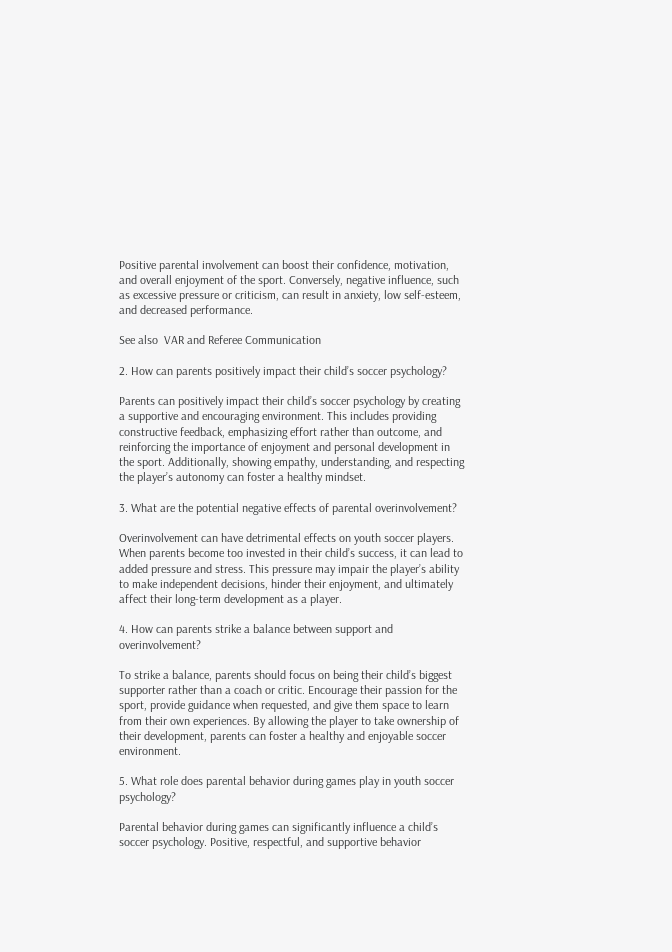Positive parental involvement can boost their confidence, motivation, and overall enjoyment of the sport. Conversely, negative influence, such as excessive pressure or criticism, can result in anxiety, low self-esteem, and decreased performance.

See also  VAR and Referee Communication

2. How can parents positively impact their child’s soccer psychology?

Parents can positively impact their child’s soccer psychology by creating a supportive and encouraging environment. This includes providing constructive feedback, emphasizing effort rather than outcome, and reinforcing the importance of enjoyment and personal development in the sport. Additionally, showing empathy, understanding, and respecting the player’s autonomy can foster a healthy mindset.

3. What are the potential negative effects of parental overinvolvement?

Overinvolvement can have detrimental effects on youth soccer players. When parents become too invested in their child’s success, it can lead to added pressure and stress. This pressure may impair the player’s ability to make independent decisions, hinder their enjoyment, and ultimately affect their long-term development as a player.

4. How can parents strike a balance between support and overinvolvement?

To strike a balance, parents should focus on being their child’s biggest supporter rather than a coach or critic. Encourage their passion for the sport, provide guidance when requested, and give them space to learn from their own experiences. By allowing the player to take ownership of their development, parents can foster a healthy and enjoyable soccer environment.

5. What role does parental behavior during games play in youth soccer psychology?

Parental behavior during games can significantly influence a child’s soccer psychology. Positive, respectful, and supportive behavior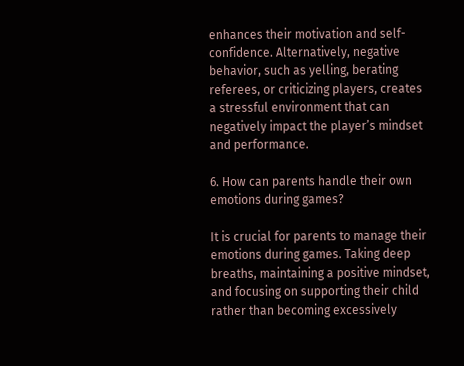enhances their motivation and self-confidence. Alternatively, negative behavior, such as yelling, berating referees, or criticizing players, creates a stressful environment that can negatively impact the player’s mindset and performance.

6. How can parents handle their own emotions during games?

It is crucial for parents to manage their emotions during games. Taking deep breaths, maintaining a positive mindset, and focusing on supporting their child rather than becoming excessively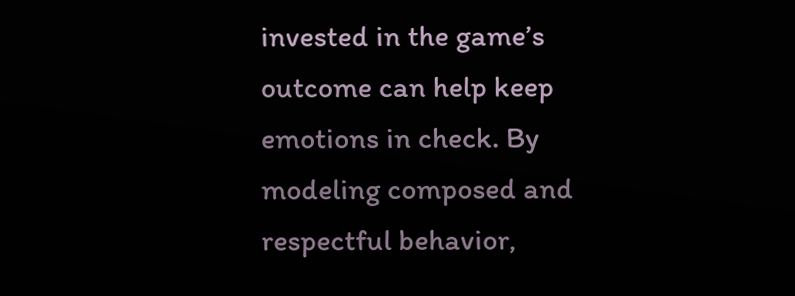invested in the game’s outcome can help keep emotions in check. By modeling composed and respectful behavior,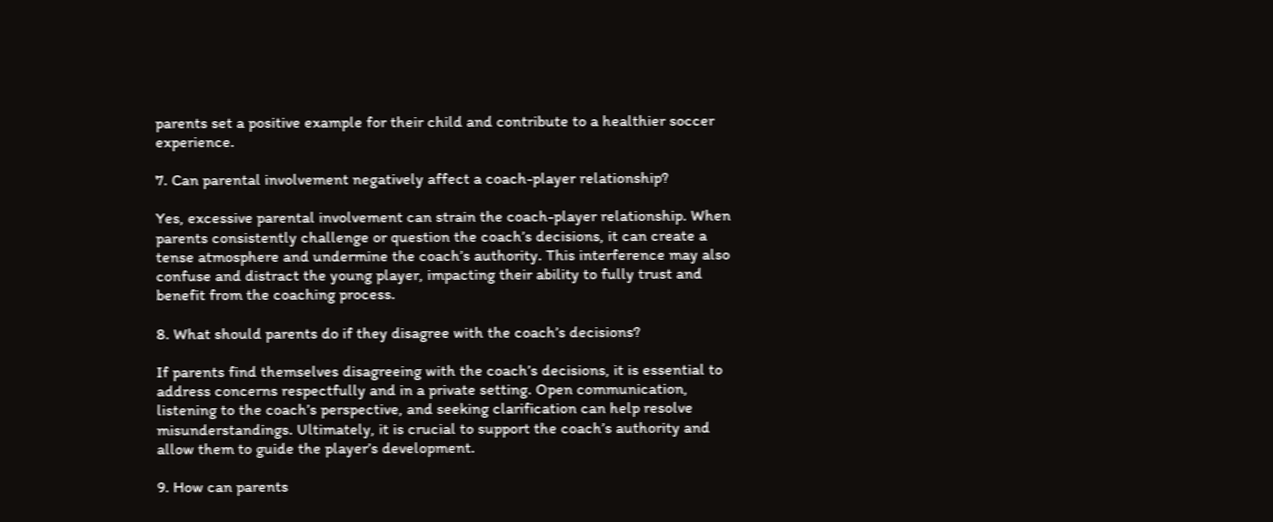parents set a positive example for their child and contribute to a healthier soccer experience.

7. Can parental involvement negatively affect a coach-player relationship?

Yes, excessive parental involvement can strain the coach-player relationship. When parents consistently challenge or question the coach’s decisions, it can create a tense atmosphere and undermine the coach’s authority. This interference may also confuse and distract the young player, impacting their ability to fully trust and benefit from the coaching process.

8. What should parents do if they disagree with the coach’s decisions?

If parents find themselves disagreeing with the coach’s decisions, it is essential to address concerns respectfully and in a private setting. Open communication, listening to the coach’s perspective, and seeking clarification can help resolve misunderstandings. Ultimately, it is crucial to support the coach’s authority and allow them to guide the player’s development.

9. How can parents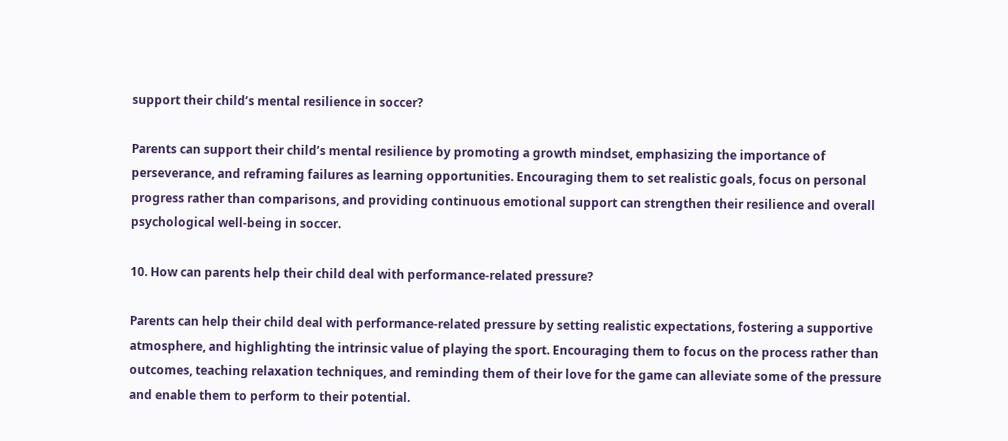support their child’s mental resilience in soccer?

Parents can support their child’s mental resilience by promoting a growth mindset, emphasizing the importance of perseverance, and reframing failures as learning opportunities. Encouraging them to set realistic goals, focus on personal progress rather than comparisons, and providing continuous emotional support can strengthen their resilience and overall psychological well-being in soccer.

10. How can parents help their child deal with performance-related pressure?

Parents can help their child deal with performance-related pressure by setting realistic expectations, fostering a supportive atmosphere, and highlighting the intrinsic value of playing the sport. Encouraging them to focus on the process rather than outcomes, teaching relaxation techniques, and reminding them of their love for the game can alleviate some of the pressure and enable them to perform to their potential.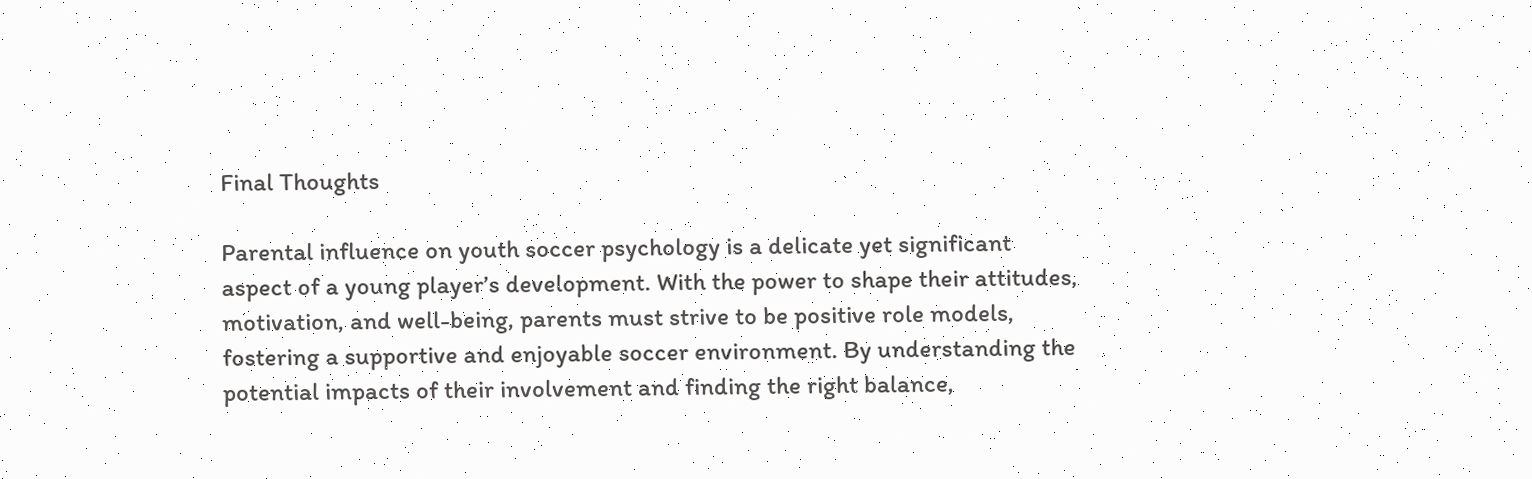Final Thoughts

Parental influence on youth soccer psychology is a delicate yet significant aspect of a young player’s development. With the power to shape their attitudes, motivation, and well-being, parents must strive to be positive role models, fostering a supportive and enjoyable soccer environment. By understanding the potential impacts of their involvement and finding the right balance,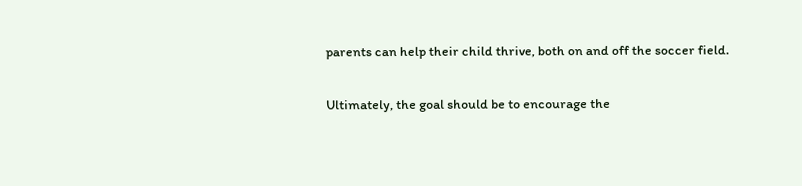parents can help their child thrive, both on and off the soccer field.

Ultimately, the goal should be to encourage the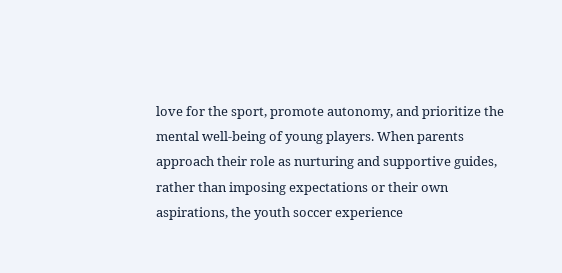love for the sport, promote autonomy, and prioritize the mental well-being of young players. When parents approach their role as nurturing and supportive guides, rather than imposing expectations or their own aspirations, the youth soccer experience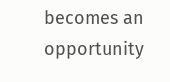becomes an opportunity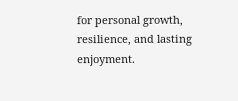for personal growth, resilience, and lasting enjoyment.